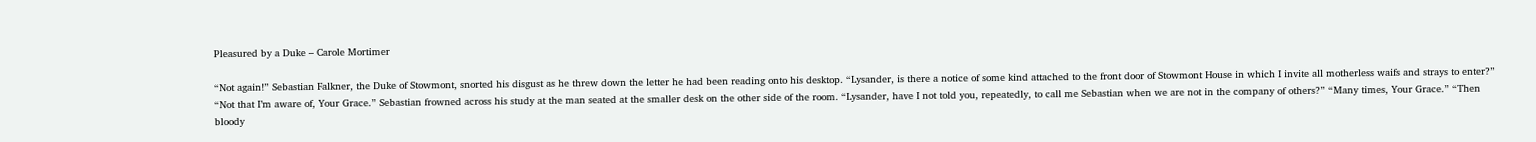Pleasured by a Duke – Carole Mortimer

“Not again!” Sebastian Falkner, the Duke of Stowmont, snorted his disgust as he threw down the letter he had been reading onto his desktop. “Lysander, is there a notice of some kind attached to the front door of Stowmont House in which I invite all motherless waifs and strays to enter?” “Not that I’m aware of, Your Grace.” Sebastian frowned across his study at the man seated at the smaller desk on the other side of the room. “Lysander, have I not told you, repeatedly, to call me Sebastian when we are not in the company of others?” “Many times, Your Grace.” “Then bloody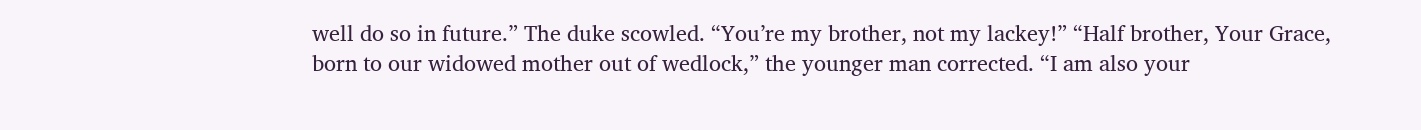well do so in future.” The duke scowled. “You’re my brother, not my lackey!” “Half brother, Your Grace, born to our widowed mother out of wedlock,” the younger man corrected. “I am also your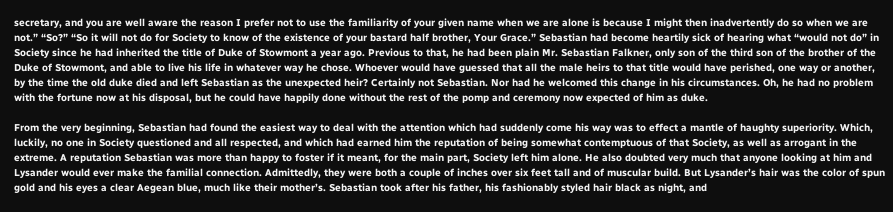secretary, and you are well aware the reason I prefer not to use the familiarity of your given name when we are alone is because I might then inadvertently do so when we are not.” “So?” “So it will not do for Society to know of the existence of your bastard half brother, Your Grace.” Sebastian had become heartily sick of hearing what “would not do” in Society since he had inherited the title of Duke of Stowmont a year ago. Previous to that, he had been plain Mr. Sebastian Falkner, only son of the third son of the brother of the Duke of Stowmont, and able to live his life in whatever way he chose. Whoever would have guessed that all the male heirs to that title would have perished, one way or another, by the time the old duke died and left Sebastian as the unexpected heir? Certainly not Sebastian. Nor had he welcomed this change in his circumstances. Oh, he had no problem with the fortune now at his disposal, but he could have happily done without the rest of the pomp and ceremony now expected of him as duke.

From the very beginning, Sebastian had found the easiest way to deal with the attention which had suddenly come his way was to effect a mantle of haughty superiority. Which, luckily, no one in Society questioned and all respected, and which had earned him the reputation of being somewhat contemptuous of that Society, as well as arrogant in the extreme. A reputation Sebastian was more than happy to foster if it meant, for the main part, Society left him alone. He also doubted very much that anyone looking at him and Lysander would ever make the familial connection. Admittedly, they were both a couple of inches over six feet tall and of muscular build. But Lysander’s hair was the color of spun gold and his eyes a clear Aegean blue, much like their mother’s. Sebastian took after his father, his fashionably styled hair black as night, and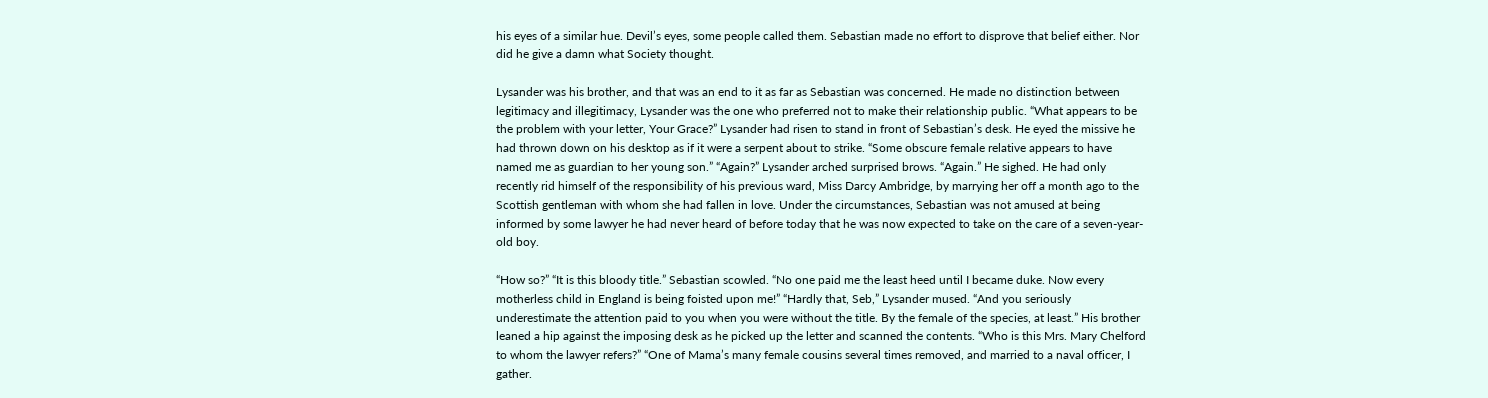his eyes of a similar hue. Devil’s eyes, some people called them. Sebastian made no effort to disprove that belief either. Nor did he give a damn what Society thought.

Lysander was his brother, and that was an end to it as far as Sebastian was concerned. He made no distinction between legitimacy and illegitimacy, Lysander was the one who preferred not to make their relationship public. “What appears to be the problem with your letter, Your Grace?” Lysander had risen to stand in front of Sebastian’s desk. He eyed the missive he had thrown down on his desktop as if it were a serpent about to strike. “Some obscure female relative appears to have named me as guardian to her young son.” “Again?” Lysander arched surprised brows. “Again.” He sighed. He had only recently rid himself of the responsibility of his previous ward, Miss Darcy Ambridge, by marrying her off a month ago to the Scottish gentleman with whom she had fallen in love. Under the circumstances, Sebastian was not amused at being informed by some lawyer he had never heard of before today that he was now expected to take on the care of a seven-year-old boy.

“How so?” “It is this bloody title.” Sebastian scowled. “No one paid me the least heed until I became duke. Now every motherless child in England is being foisted upon me!” “Hardly that, Seb,” Lysander mused. “And you seriously underestimate the attention paid to you when you were without the title. By the female of the species, at least.” His brother leaned a hip against the imposing desk as he picked up the letter and scanned the contents. “Who is this Mrs. Mary Chelford to whom the lawyer refers?” “One of Mama’s many female cousins several times removed, and married to a naval officer, I gather.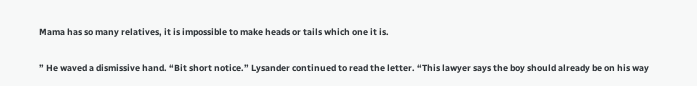Mama has so many relatives, it is impossible to make heads or tails which one it is.

” He waved a dismissive hand. “Bit short notice.” Lysander continued to read the letter. “This lawyer says the boy should already be on his way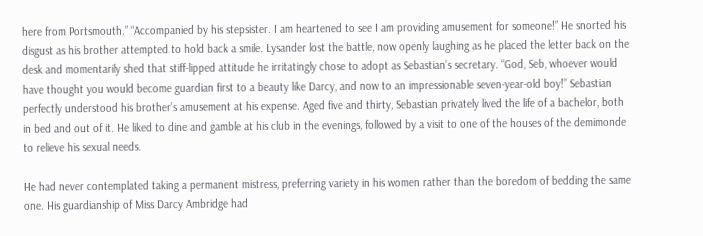here from Portsmouth.” “Accompanied by his stepsister. I am heartened to see I am providing amusement for someone!” He snorted his disgust as his brother attempted to hold back a smile. Lysander lost the battle, now openly laughing as he placed the letter back on the desk and momentarily shed that stiff-lipped attitude he irritatingly chose to adopt as Sebastian’s secretary. “God, Seb, whoever would have thought you would become guardian first to a beauty like Darcy, and now to an impressionable seven-year-old boy!” Sebastian perfectly understood his brother’s amusement at his expense. Aged five and thirty, Sebastian privately lived the life of a bachelor, both in bed and out of it. He liked to dine and gamble at his club in the evenings, followed by a visit to one of the houses of the demimonde to relieve his sexual needs.

He had never contemplated taking a permanent mistress, preferring variety in his women rather than the boredom of bedding the same one. His guardianship of Miss Darcy Ambridge had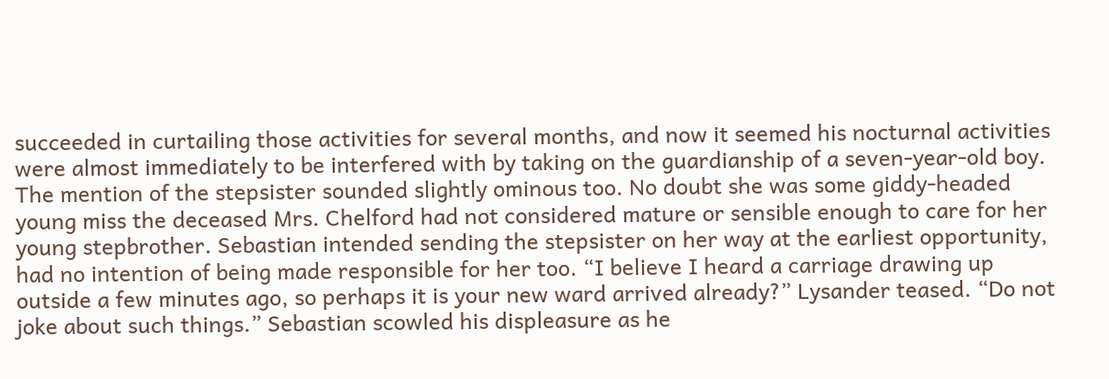succeeded in curtailing those activities for several months, and now it seemed his nocturnal activities were almost immediately to be interfered with by taking on the guardianship of a seven-year-old boy. The mention of the stepsister sounded slightly ominous too. No doubt she was some giddy-headed young miss the deceased Mrs. Chelford had not considered mature or sensible enough to care for her young stepbrother. Sebastian intended sending the stepsister on her way at the earliest opportunity, had no intention of being made responsible for her too. “I believe I heard a carriage drawing up outside a few minutes ago, so perhaps it is your new ward arrived already?” Lysander teased. “Do not joke about such things.” Sebastian scowled his displeasure as he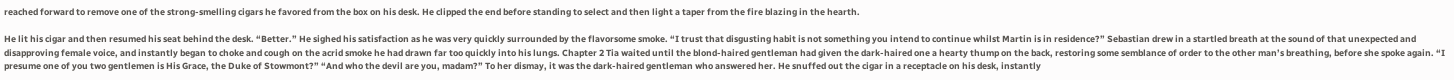reached forward to remove one of the strong-smelling cigars he favored from the box on his desk. He clipped the end before standing to select and then light a taper from the fire blazing in the hearth.

He lit his cigar and then resumed his seat behind the desk. “Better.” He sighed his satisfaction as he was very quickly surrounded by the flavorsome smoke. “I trust that disgusting habit is not something you intend to continue whilst Martin is in residence?” Sebastian drew in a startled breath at the sound of that unexpected and disapproving female voice, and instantly began to choke and cough on the acrid smoke he had drawn far too quickly into his lungs. Chapter 2 Tia waited until the blond-haired gentleman had given the dark-haired one a hearty thump on the back, restoring some semblance of order to the other man’s breathing, before she spoke again. “I presume one of you two gentlemen is His Grace, the Duke of Stowmont?” “And who the devil are you, madam?” To her dismay, it was the dark-haired gentleman who answered her. He snuffed out the cigar in a receptacle on his desk, instantly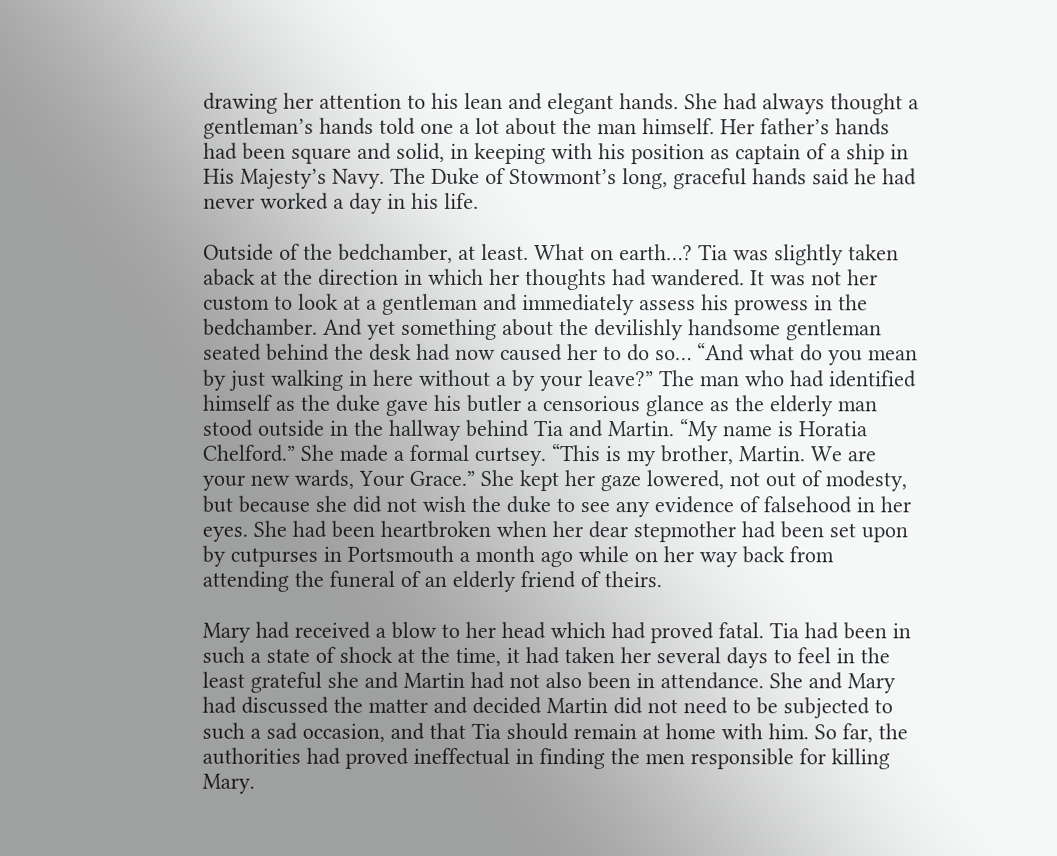drawing her attention to his lean and elegant hands. She had always thought a gentleman’s hands told one a lot about the man himself. Her father’s hands had been square and solid, in keeping with his position as captain of a ship in His Majesty’s Navy. The Duke of Stowmont’s long, graceful hands said he had never worked a day in his life.

Outside of the bedchamber, at least. What on earth…? Tia was slightly taken aback at the direction in which her thoughts had wandered. It was not her custom to look at a gentleman and immediately assess his prowess in the bedchamber. And yet something about the devilishly handsome gentleman seated behind the desk had now caused her to do so… “And what do you mean by just walking in here without a by your leave?” The man who had identified himself as the duke gave his butler a censorious glance as the elderly man stood outside in the hallway behind Tia and Martin. “My name is Horatia Chelford.” She made a formal curtsey. “This is my brother, Martin. We are your new wards, Your Grace.” She kept her gaze lowered, not out of modesty, but because she did not wish the duke to see any evidence of falsehood in her eyes. She had been heartbroken when her dear stepmother had been set upon by cutpurses in Portsmouth a month ago while on her way back from attending the funeral of an elderly friend of theirs.

Mary had received a blow to her head which had proved fatal. Tia had been in such a state of shock at the time, it had taken her several days to feel in the least grateful she and Martin had not also been in attendance. She and Mary had discussed the matter and decided Martin did not need to be subjected to such a sad occasion, and that Tia should remain at home with him. So far, the authorities had proved ineffectual in finding the men responsible for killing Mary.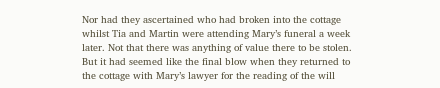Nor had they ascertained who had broken into the cottage whilst Tia and Martin were attending Mary’s funeral a week later. Not that there was anything of value there to be stolen. But it had seemed like the final blow when they returned to the cottage with Mary’s lawyer for the reading of the will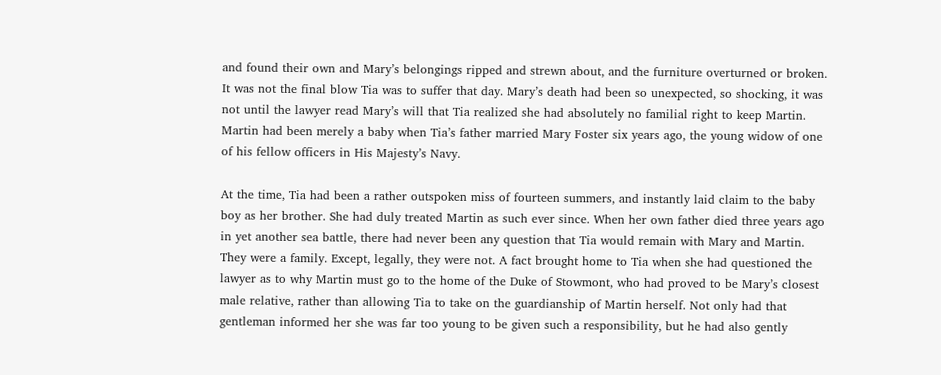and found their own and Mary’s belongings ripped and strewn about, and the furniture overturned or broken. It was not the final blow Tia was to suffer that day. Mary’s death had been so unexpected, so shocking, it was not until the lawyer read Mary’s will that Tia realized she had absolutely no familial right to keep Martin. Martin had been merely a baby when Tia’s father married Mary Foster six years ago, the young widow of one of his fellow officers in His Majesty’s Navy.

At the time, Tia had been a rather outspoken miss of fourteen summers, and instantly laid claim to the baby boy as her brother. She had duly treated Martin as such ever since. When her own father died three years ago in yet another sea battle, there had never been any question that Tia would remain with Mary and Martin. They were a family. Except, legally, they were not. A fact brought home to Tia when she had questioned the lawyer as to why Martin must go to the home of the Duke of Stowmont, who had proved to be Mary’s closest male relative, rather than allowing Tia to take on the guardianship of Martin herself. Not only had that gentleman informed her she was far too young to be given such a responsibility, but he had also gently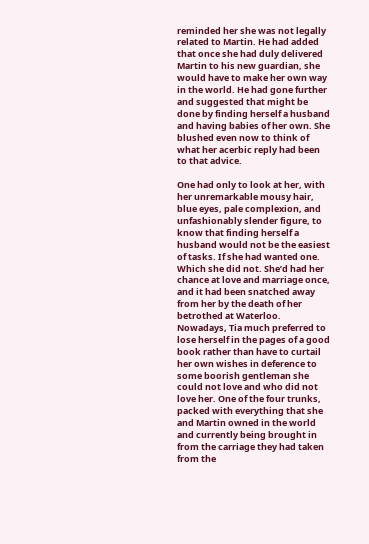reminded her she was not legally related to Martin. He had added that once she had duly delivered Martin to his new guardian, she would have to make her own way in the world. He had gone further and suggested that might be done by finding herself a husband and having babies of her own. She blushed even now to think of what her acerbic reply had been to that advice.

One had only to look at her, with her unremarkable mousy hair, blue eyes, pale complexion, and unfashionably slender figure, to know that finding herself a husband would not be the easiest of tasks. If she had wanted one. Which she did not. She’d had her chance at love and marriage once, and it had been snatched away from her by the death of her betrothed at Waterloo. Nowadays, Tia much preferred to lose herself in the pages of a good book rather than have to curtail her own wishes in deference to some boorish gentleman she could not love and who did not love her. One of the four trunks, packed with everything that she and Martin owned in the world and currently being brought in from the carriage they had taken from the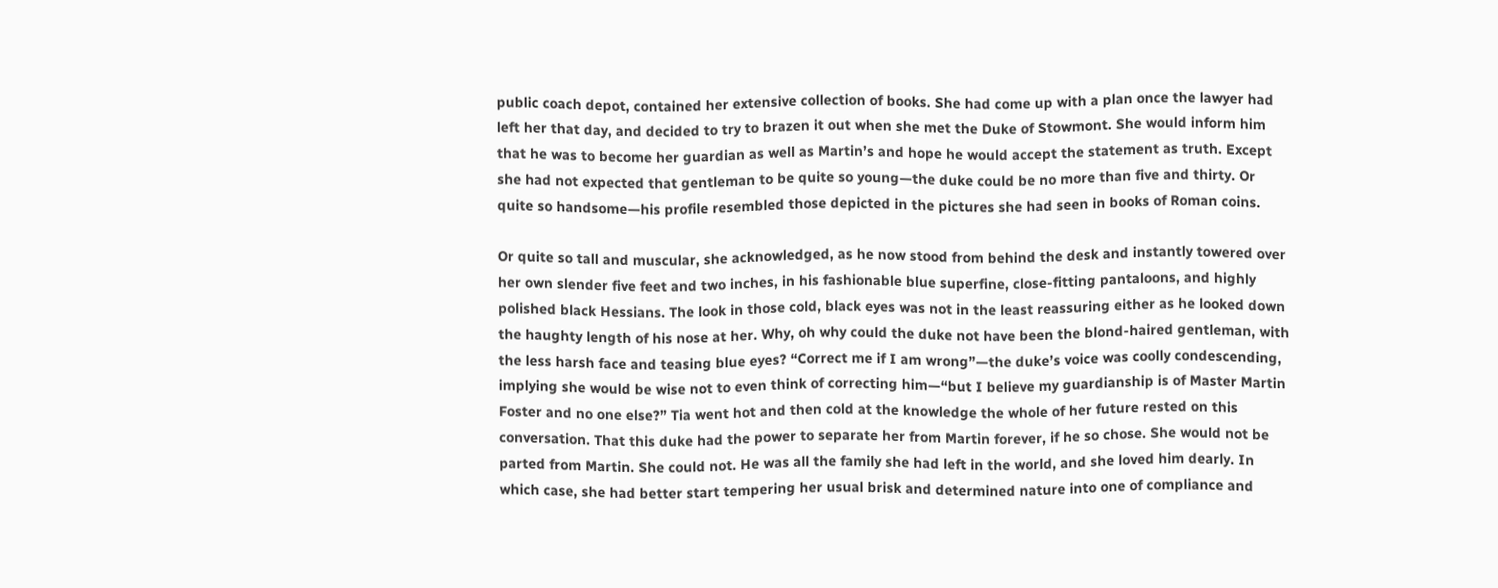public coach depot, contained her extensive collection of books. She had come up with a plan once the lawyer had left her that day, and decided to try to brazen it out when she met the Duke of Stowmont. She would inform him that he was to become her guardian as well as Martin’s and hope he would accept the statement as truth. Except she had not expected that gentleman to be quite so young—the duke could be no more than five and thirty. Or quite so handsome—his profile resembled those depicted in the pictures she had seen in books of Roman coins.

Or quite so tall and muscular, she acknowledged, as he now stood from behind the desk and instantly towered over her own slender five feet and two inches, in his fashionable blue superfine, close-fitting pantaloons, and highly polished black Hessians. The look in those cold, black eyes was not in the least reassuring either as he looked down the haughty length of his nose at her. Why, oh why could the duke not have been the blond-haired gentleman, with the less harsh face and teasing blue eyes? “Correct me if I am wrong”—the duke’s voice was coolly condescending, implying she would be wise not to even think of correcting him—“but I believe my guardianship is of Master Martin Foster and no one else?” Tia went hot and then cold at the knowledge the whole of her future rested on this conversation. That this duke had the power to separate her from Martin forever, if he so chose. She would not be parted from Martin. She could not. He was all the family she had left in the world, and she loved him dearly. In which case, she had better start tempering her usual brisk and determined nature into one of compliance and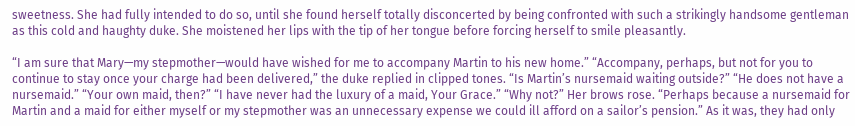sweetness. She had fully intended to do so, until she found herself totally disconcerted by being confronted with such a strikingly handsome gentleman as this cold and haughty duke. She moistened her lips with the tip of her tongue before forcing herself to smile pleasantly.

“I am sure that Mary—my stepmother—would have wished for me to accompany Martin to his new home.” “Accompany, perhaps, but not for you to continue to stay once your charge had been delivered,” the duke replied in clipped tones. “Is Martin’s nursemaid waiting outside?” “He does not have a nursemaid.” “Your own maid, then?” “I have never had the luxury of a maid, Your Grace.” “Why not?” Her brows rose. “Perhaps because a nursemaid for Martin and a maid for either myself or my stepmother was an unnecessary expense we could ill afford on a sailor’s pension.” As it was, they had only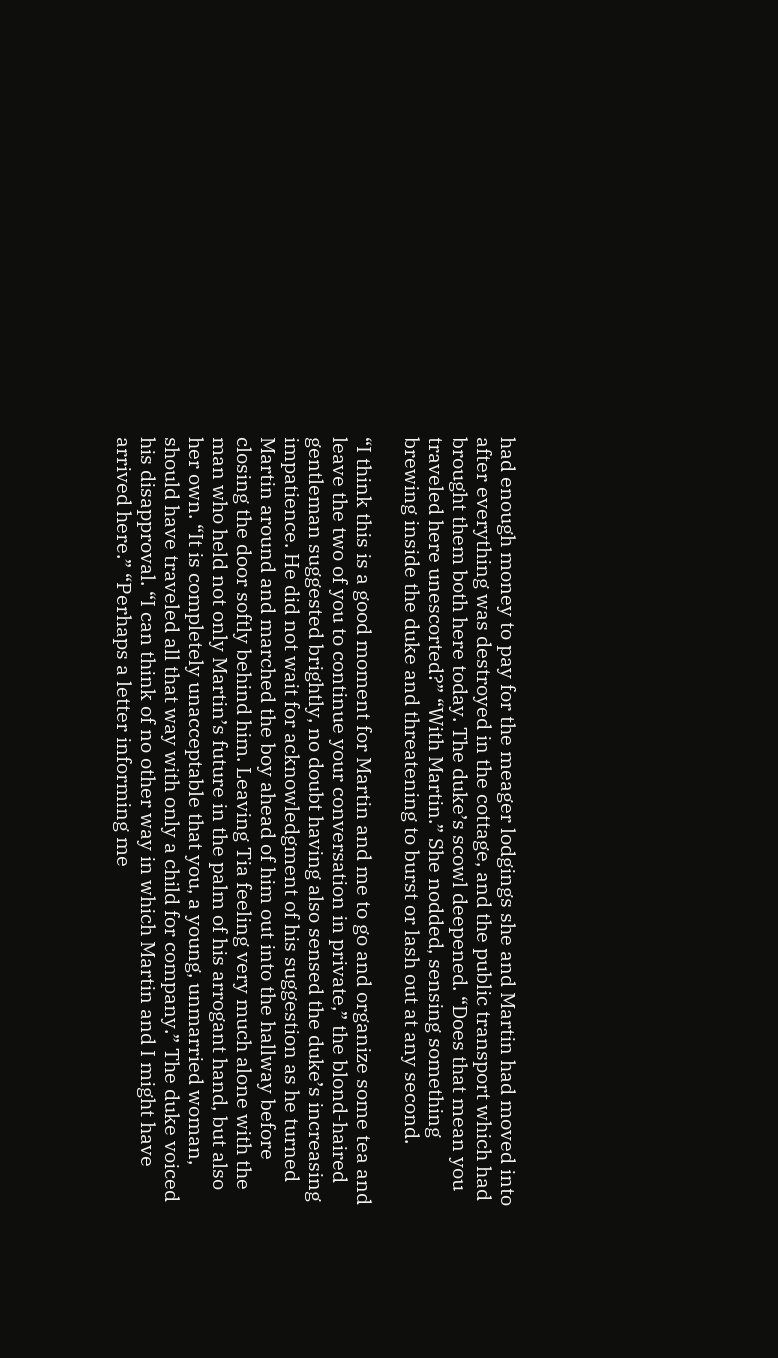had enough money to pay for the meager lodgings she and Martin had moved into after everything was destroyed in the cottage, and the public transport which had brought them both here today. The duke’s scowl deepened. “Does that mean you traveled here unescorted?” “With Martin.” She nodded, sensing something brewing inside the duke and threatening to burst or lash out at any second.

“I think this is a good moment for Martin and me to go and organize some tea and leave the two of you to continue your conversation in private,” the blond-haired gentleman suggested brightly, no doubt having also sensed the duke’s increasing impatience. He did not wait for acknowledgment of his suggestion as he turned Martin around and marched the boy ahead of him out into the hallway before closing the door softly behind him. Leaving Tia feeling very much alone with the man who held not only Martin’s future in the palm of his arrogant hand, but also her own. “It is completely unacceptable that you, a young, unmarried woman, should have traveled all that way with only a child for company.” The duke voiced his disapproval. “I can think of no other way in which Martin and I might have arrived here.” “Perhaps a letter informing me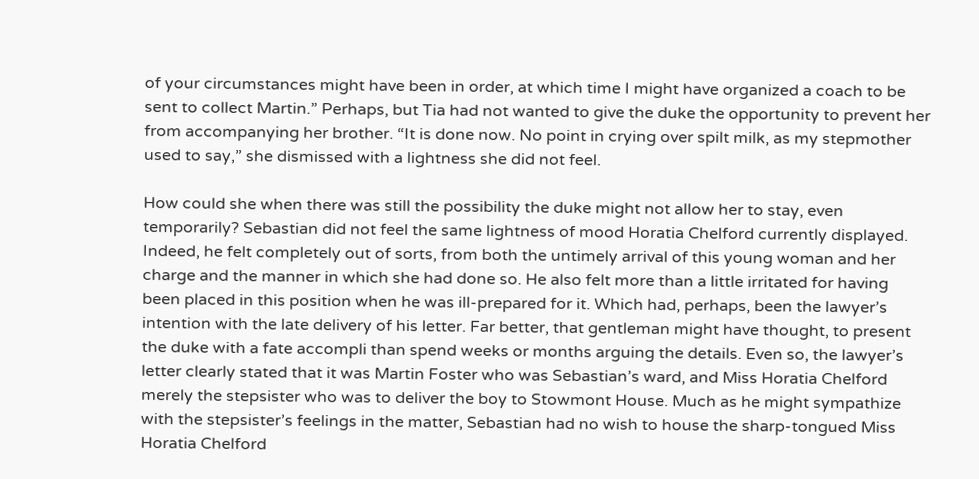of your circumstances might have been in order, at which time I might have organized a coach to be sent to collect Martin.” Perhaps, but Tia had not wanted to give the duke the opportunity to prevent her from accompanying her brother. “It is done now. No point in crying over spilt milk, as my stepmother used to say,” she dismissed with a lightness she did not feel.

How could she when there was still the possibility the duke might not allow her to stay, even temporarily? Sebastian did not feel the same lightness of mood Horatia Chelford currently displayed. Indeed, he felt completely out of sorts, from both the untimely arrival of this young woman and her charge and the manner in which she had done so. He also felt more than a little irritated for having been placed in this position when he was ill-prepared for it. Which had, perhaps, been the lawyer’s intention with the late delivery of his letter. Far better, that gentleman might have thought, to present the duke with a fate accompli than spend weeks or months arguing the details. Even so, the lawyer’s letter clearly stated that it was Martin Foster who was Sebastian’s ward, and Miss Horatia Chelford merely the stepsister who was to deliver the boy to Stowmont House. Much as he might sympathize with the stepsister’s feelings in the matter, Sebastian had no wish to house the sharp-tongued Miss Horatia Chelford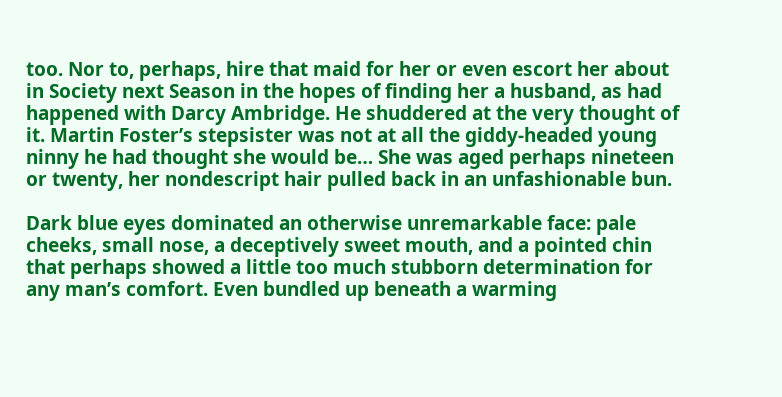too. Nor to, perhaps, hire that maid for her or even escort her about in Society next Season in the hopes of finding her a husband, as had happened with Darcy Ambridge. He shuddered at the very thought of it. Martin Foster’s stepsister was not at all the giddy-headed young ninny he had thought she would be… She was aged perhaps nineteen or twenty, her nondescript hair pulled back in an unfashionable bun.

Dark blue eyes dominated an otherwise unremarkable face: pale cheeks, small nose, a deceptively sweet mouth, and a pointed chin that perhaps showed a little too much stubborn determination for any man’s comfort. Even bundled up beneath a warming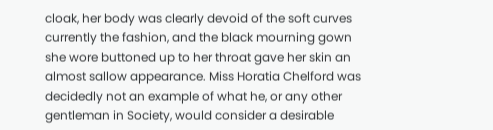cloak, her body was clearly devoid of the soft curves currently the fashion, and the black mourning gown she wore buttoned up to her throat gave her skin an almost sallow appearance. Miss Horatia Chelford was decidedly not an example of what he, or any other gentleman in Society, would consider a desirable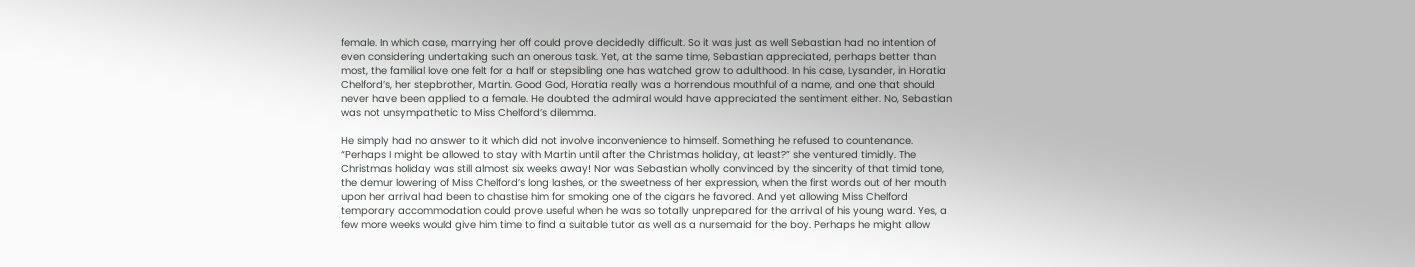female. In which case, marrying her off could prove decidedly difficult. So it was just as well Sebastian had no intention of even considering undertaking such an onerous task. Yet, at the same time, Sebastian appreciated, perhaps better than most, the familial love one felt for a half or stepsibling one has watched grow to adulthood. In his case, Lysander, in Horatia Chelford’s, her stepbrother, Martin. Good God, Horatia really was a horrendous mouthful of a name, and one that should never have been applied to a female. He doubted the admiral would have appreciated the sentiment either. No, Sebastian was not unsympathetic to Miss Chelford’s dilemma.

He simply had no answer to it which did not involve inconvenience to himself. Something he refused to countenance. “Perhaps I might be allowed to stay with Martin until after the Christmas holiday, at least?” she ventured timidly. The Christmas holiday was still almost six weeks away! Nor was Sebastian wholly convinced by the sincerity of that timid tone, the demur lowering of Miss Chelford’s long lashes, or the sweetness of her expression, when the first words out of her mouth upon her arrival had been to chastise him for smoking one of the cigars he favored. And yet allowing Miss Chelford temporary accommodation could prove useful when he was so totally unprepared for the arrival of his young ward. Yes, a few more weeks would give him time to find a suitable tutor as well as a nursemaid for the boy. Perhaps he might allow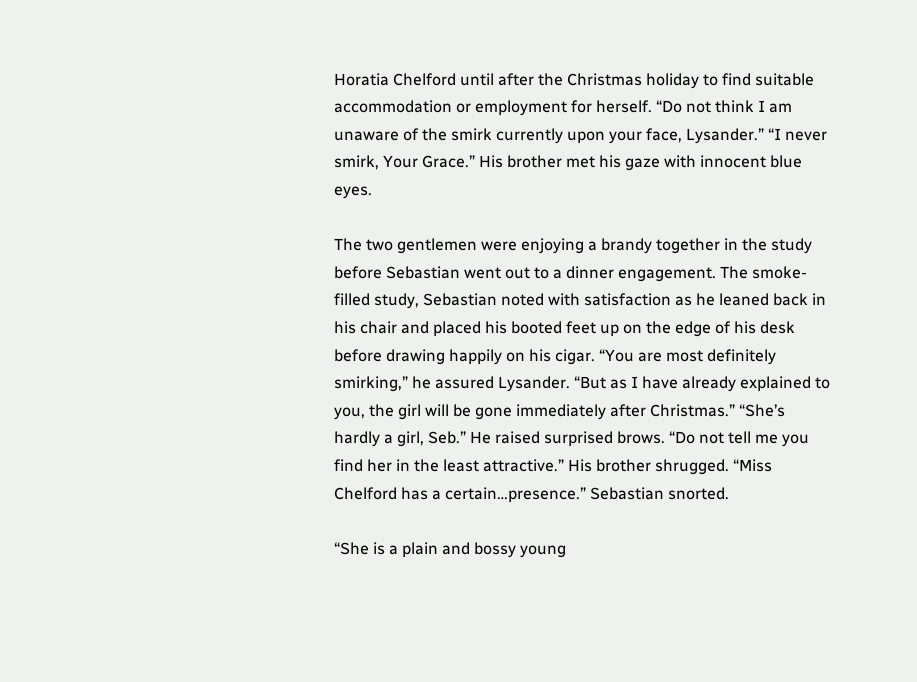Horatia Chelford until after the Christmas holiday to find suitable accommodation or employment for herself. “Do not think I am unaware of the smirk currently upon your face, Lysander.” “I never smirk, Your Grace.” His brother met his gaze with innocent blue eyes.

The two gentlemen were enjoying a brandy together in the study before Sebastian went out to a dinner engagement. The smoke-filled study, Sebastian noted with satisfaction as he leaned back in his chair and placed his booted feet up on the edge of his desk before drawing happily on his cigar. “You are most definitely smirking,” he assured Lysander. “But as I have already explained to you, the girl will be gone immediately after Christmas.” “She’s hardly a girl, Seb.” He raised surprised brows. “Do not tell me you find her in the least attractive.” His brother shrugged. “Miss Chelford has a certain…presence.” Sebastian snorted.

“She is a plain and bossy young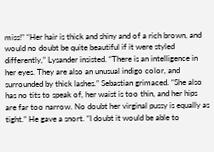miss!” “Her hair is thick and shiny and of a rich brown, and would no doubt be quite beautiful if it were styled differently,” Lysander insisted. “There is an intelligence in her eyes. They are also an unusual indigo color, and surrounded by thick lashes.” Sebastian grimaced. “She also has no tits to speak of, her waist is too thin, and her hips are far too narrow. No doubt her virginal pussy is equally as tight.” He gave a snort. “I doubt it would be able to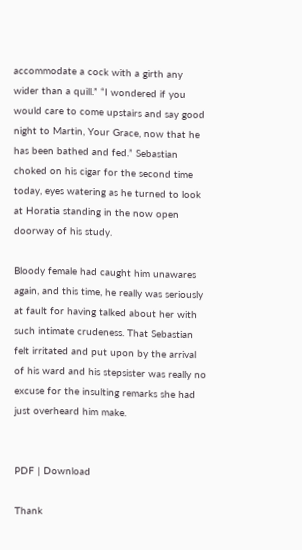accommodate a cock with a girth any wider than a quill.” “I wondered if you would care to come upstairs and say good night to Martin, Your Grace, now that he has been bathed and fed.” Sebastian choked on his cigar for the second time today, eyes watering as he turned to look at Horatia standing in the now open doorway of his study.

Bloody female had caught him unawares again, and this time, he really was seriously at fault for having talked about her with such intimate crudeness. That Sebastian felt irritated and put upon by the arrival of his ward and his stepsister was really no excuse for the insulting remarks she had just overheard him make.


PDF | Download

Thank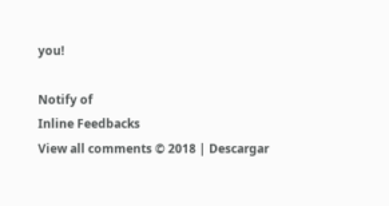you!

Notify of
Inline Feedbacks
View all comments © 2018 | Descargar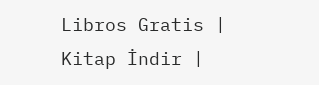Libros Gratis | Kitap İndir |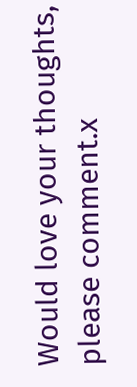Would love your thoughts, please comment.x